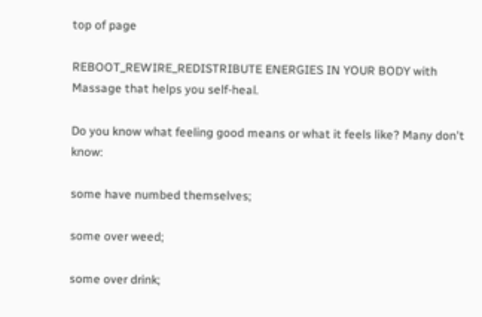top of page

REBOOT_REWIRE_REDISTRIBUTE ENERGIES IN YOUR BODY with Massage that helps you self-heal.

Do you know what feeling good means or what it feels like? Many don't know:

some have numbed themselves;

some over weed;

some over drink;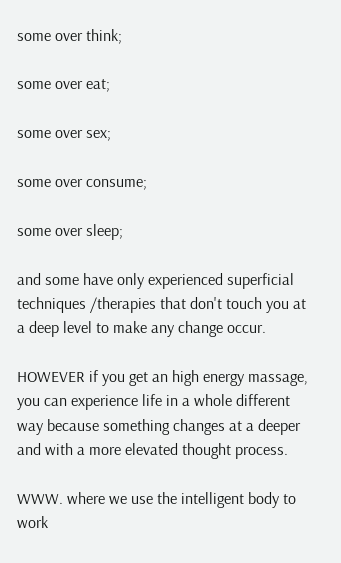some over think;

some over eat;

some over sex;

some over consume;

some over sleep;

and some have only experienced superficial techniques /therapies that don't touch you at a deep level to make any change occur.

HOWEVER if you get an high energy massage, you can experience life in a whole different way because something changes at a deeper and with a more elevated thought process.

WWW. where we use the intelligent body to work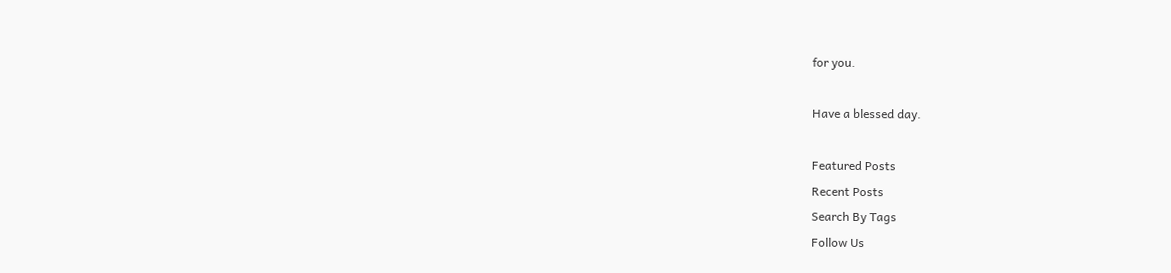for you.

Have a blessed day.

Featured Posts
Recent Posts
Search By Tags
Follow Us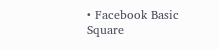• Facebook Basic Square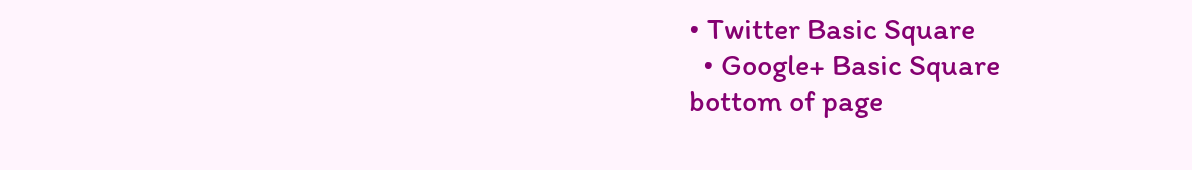• Twitter Basic Square
  • Google+ Basic Square
bottom of page